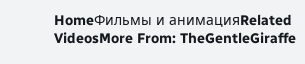HomeФильмы и анимацияRelated VideosMore From: TheGentleGiraffe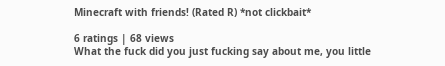Minecraft with friends! (Rated R) *not clickbait*

6 ratings | 68 views
What the fuck did you just fucking say about me, you little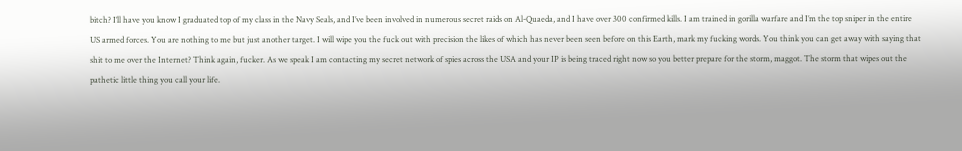bitch? I’ll have you know I graduated top of my class in the Navy Seals, and I’ve been involved in numerous secret raids on Al-Quaeda, and I have over 300 confirmed kills. I am trained in gorilla warfare and I’m the top sniper in the entire US armed forces. You are nothing to me but just another target. I will wipe you the fuck out with precision the likes of which has never been seen before on this Earth, mark my fucking words. You think you can get away with saying that shit to me over the Internet? Think again, fucker. As we speak I am contacting my secret network of spies across the USA and your IP is being traced right now so you better prepare for the storm, maggot. The storm that wipes out the pathetic little thing you call your life.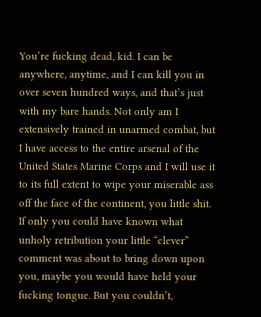You’re fucking dead, kid. I can be anywhere, anytime, and I can kill you in over seven hundred ways, and that’s just with my bare hands. Not only am I extensively trained in unarmed combat, but I have access to the entire arsenal of the United States Marine Corps and I will use it to its full extent to wipe your miserable ass off the face of the continent, you little shit. If only you could have known what unholy retribution your little “clever” comment was about to bring down upon you, maybe you would have held your fucking tongue. But you couldn’t,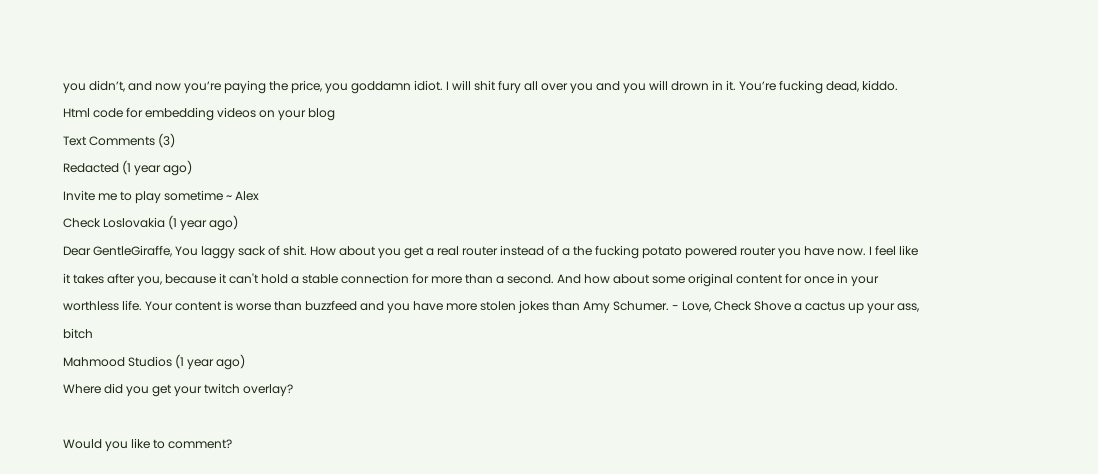you didn’t, and now you’re paying the price, you goddamn idiot. I will shit fury all over you and you will drown in it. You’re fucking dead, kiddo.
Html code for embedding videos on your blog
Text Comments (3)
Redacted (1 year ago)
Invite me to play sometime ~ Alex
Check Loslovakia (1 year ago)
Dear GentleGiraffe, You laggy sack of shit. How about you get a real router instead of a the fucking potato powered router you have now. I feel like it takes after you, because it can't hold a stable connection for more than a second. And how about some original content for once in your worthless life. Your content is worse than buzzfeed and you have more stolen jokes than Amy Schumer. - Love, Check Shove a cactus up your ass, bitch
Mahmood Studios (1 year ago)
Where did you get your twitch overlay?

Would you like to comment?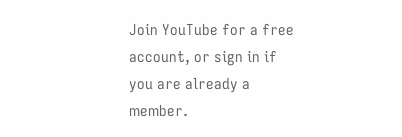Join YouTube for a free account, or sign in if you are already a member.